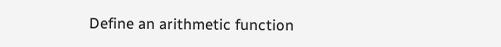Define an arithmetic function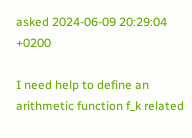asked 2024-06-09 20:29:04 +0200

I need help to define an arithmetic function f_k related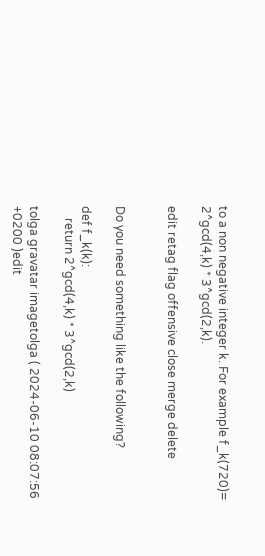to a non negative integer k. For example f_k(720)= 2^gcd(4,k) * 3^gcd(2,k).

edit retag flag offensive close merge delete


Do you need something like the following?

def f_k(k):
    return 2^gcd(4,k) * 3^gcd(2,k)

tolga gravatar imagetolga ( 2024-06-10 08:07:56 +0200 )edit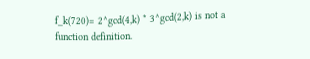f_k(720)= 2^gcd(4,k) * 3^gcd(2,k) is not a function definition.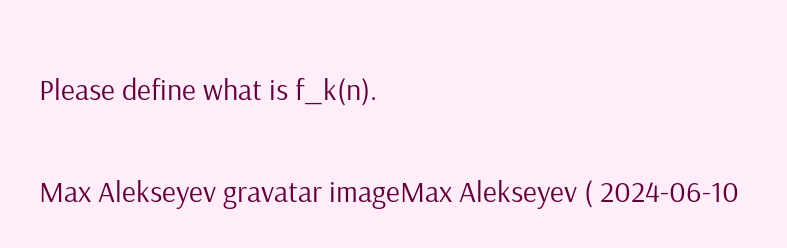Please define what is f_k(n).

Max Alekseyev gravatar imageMax Alekseyev ( 2024-06-10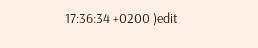17:36:34 +0200 )edit